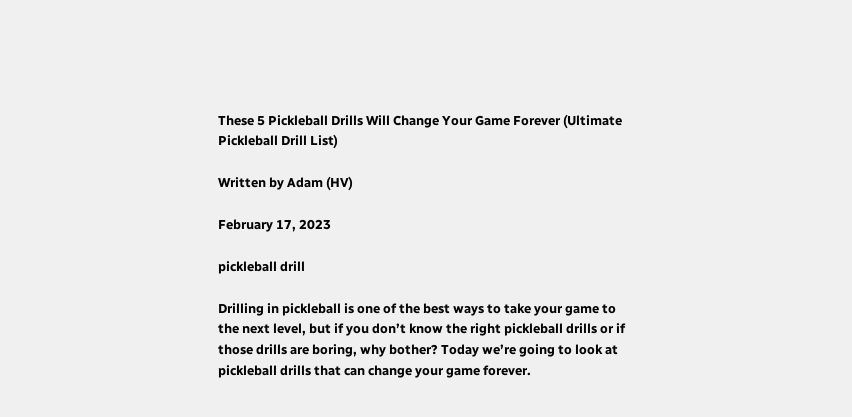These 5 Pickleball Drills Will Change Your Game Forever (Ultimate Pickleball Drill List)

Written by Adam (HV)

February 17, 2023

pickleball drill

Drilling in pickleball is one of the best ways to take your game to the next level, but if you don’t know the right pickleball drills or if those drills are boring, why bother? Today we’re going to look at pickleball drills that can change your game forever.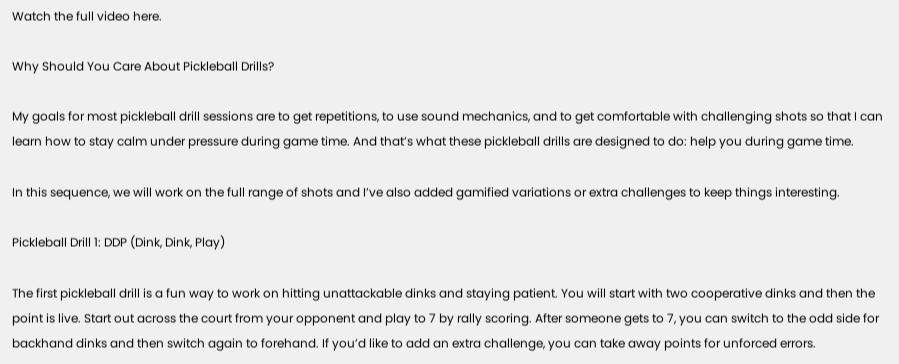Watch the full video here.

Why Should You Care About Pickleball Drills?

My goals for most pickleball drill sessions are to get repetitions, to use sound mechanics, and to get comfortable with challenging shots so that I can learn how to stay calm under pressure during game time. And that’s what these pickleball drills are designed to do: help you during game time.

In this sequence, we will work on the full range of shots and I’ve also added gamified variations or extra challenges to keep things interesting.

Pickleball Drill 1: DDP (Dink, Dink, Play)

The first pickleball drill is a fun way to work on hitting unattackable dinks and staying patient. You will start with two cooperative dinks and then the point is live. Start out across the court from your opponent and play to 7 by rally scoring. After someone gets to 7, you can switch to the odd side for backhand dinks and then switch again to forehand. If you’d like to add an extra challenge, you can take away points for unforced errors.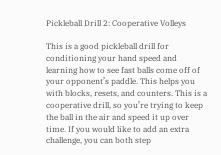Pickleball Drill 2: Cooperative Volleys

This is a good pickleball drill for conditioning your hand speed and learning how to see fast balls come off of your opponent’s paddle. This helps you with blocks, resets, and counters. This is a cooperative drill, so you’re trying to keep the ball in the air and speed it up over time. If you would like to add an extra challenge, you can both step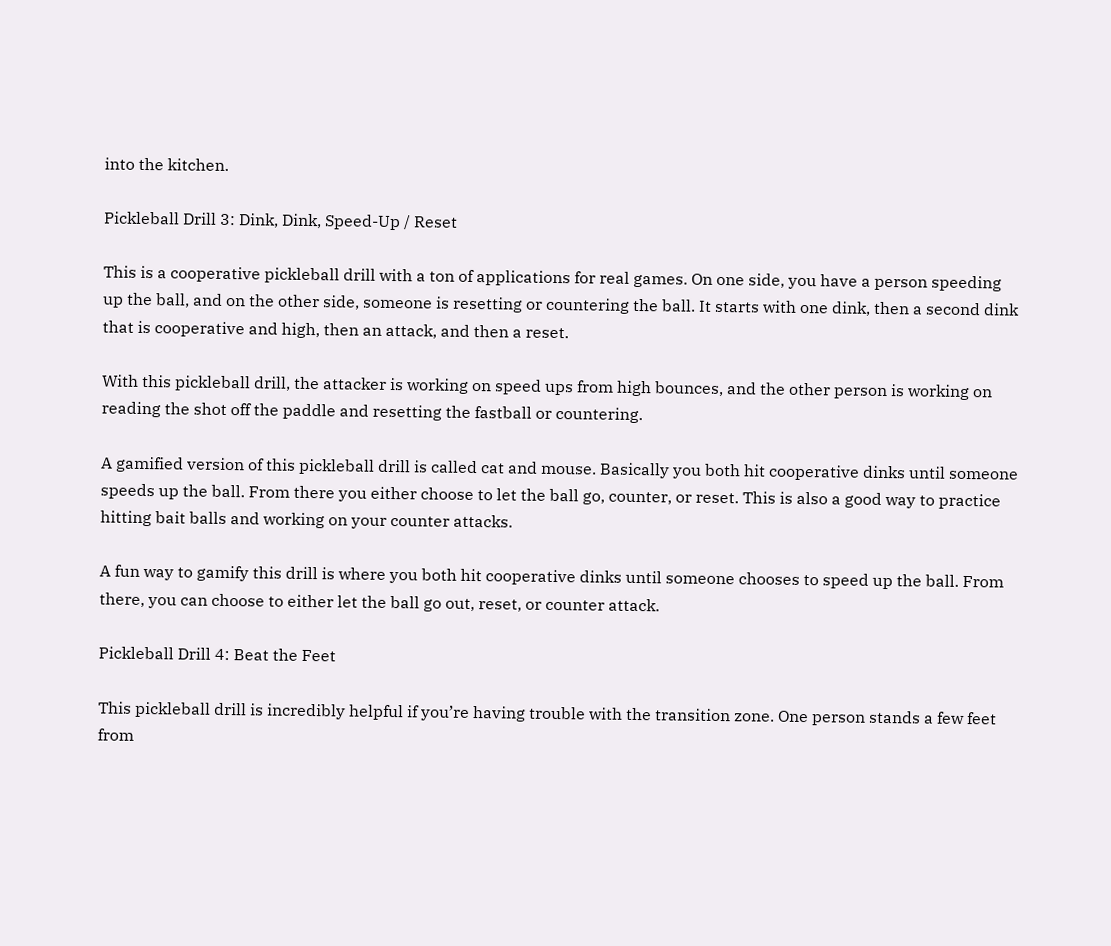into the kitchen.

Pickleball Drill 3: Dink, Dink, Speed-Up / Reset

This is a cooperative pickleball drill with a ton of applications for real games. On one side, you have a person speeding up the ball, and on the other side, someone is resetting or countering the ball. It starts with one dink, then a second dink that is cooperative and high, then an attack, and then a reset.

With this pickleball drill, the attacker is working on speed ups from high bounces, and the other person is working on reading the shot off the paddle and resetting the fastball or countering.

A gamified version of this pickleball drill is called cat and mouse. Basically you both hit cooperative dinks until someone speeds up the ball. From there you either choose to let the ball go, counter, or reset. This is also a good way to practice hitting bait balls and working on your counter attacks.

A fun way to gamify this drill is where you both hit cooperative dinks until someone chooses to speed up the ball. From there, you can choose to either let the ball go out, reset, or counter attack.

Pickleball Drill 4: Beat the Feet

This pickleball drill is incredibly helpful if you’re having trouble with the transition zone. One person stands a few feet from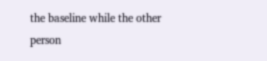the baseline while the other person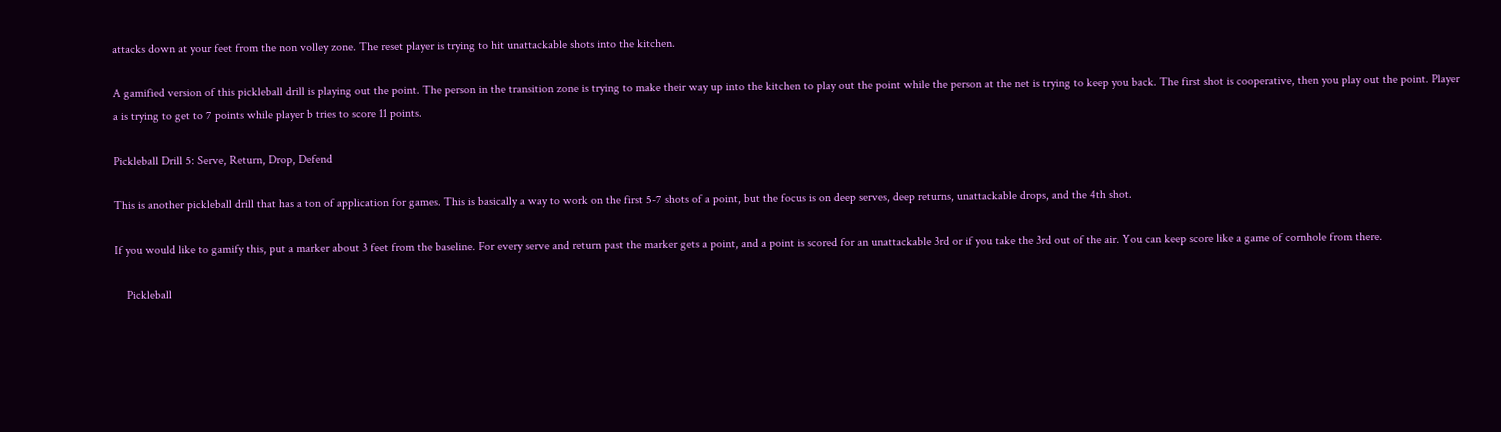attacks down at your feet from the non volley zone. The reset player is trying to hit unattackable shots into the kitchen.

A gamified version of this pickleball drill is playing out the point. The person in the transition zone is trying to make their way up into the kitchen to play out the point while the person at the net is trying to keep you back. The first shot is cooperative, then you play out the point. Player a is trying to get to 7 points while player b tries to score 11 points.

Pickleball Drill 5: Serve, Return, Drop, Defend

This is another pickleball drill that has a ton of application for games. This is basically a way to work on the first 5-7 shots of a point, but the focus is on deep serves, deep returns, unattackable drops, and the 4th shot.

If you would like to gamify this, put a marker about 3 feet from the baseline. For every serve and return past the marker gets a point, and a point is scored for an unattackable 3rd or if you take the 3rd out of the air. You can keep score like a game of cornhole from there.

    Pickleball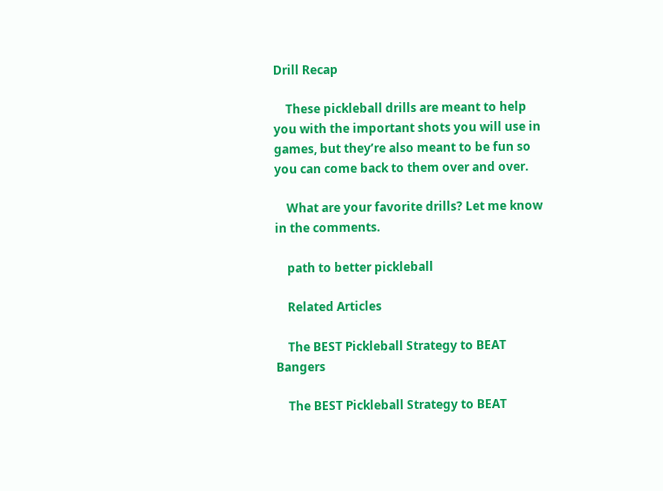Drill Recap

    These pickleball drills are meant to help you with the important shots you will use in games, but they’re also meant to be fun so you can come back to them over and over.

    What are your favorite drills? Let me know in the comments.

    path to better pickleball

    Related Articles

    The BEST Pickleball Strategy to BEAT Bangers

    The BEST Pickleball Strategy to BEAT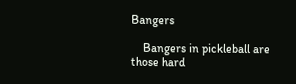Bangers

    Bangers in pickleball are those hard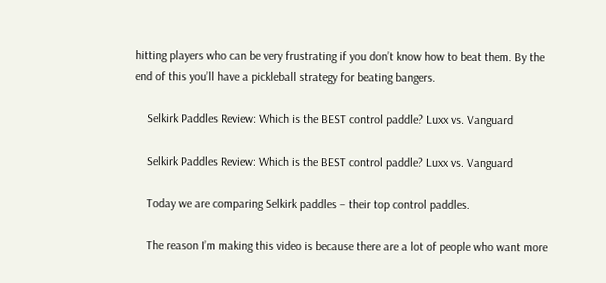hitting players who can be very frustrating if you don’t know how to beat them. By the end of this you’ll have a pickleball strategy for beating bangers.

    Selkirk Paddles Review: Which is the BEST control paddle? Luxx vs. Vanguard

    Selkirk Paddles Review: Which is the BEST control paddle? Luxx vs. Vanguard

    Today we are comparing Selkirk paddles – their top control paddles.

    The reason I’m making this video is because there are a lot of people who want more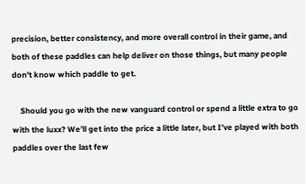precision, better consistency, and more overall control in their game, and both of these paddles can help deliver on those things, but many people don’t know which paddle to get.

    Should you go with the new vanguard control or spend a little extra to go with the luxx? We’ll get into the price a little later, but I’ve played with both paddles over the last few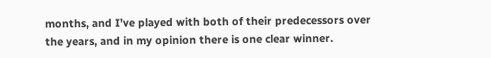months, and I’ve played with both of their predecessors over the years, and in my opinion there is one clear winner.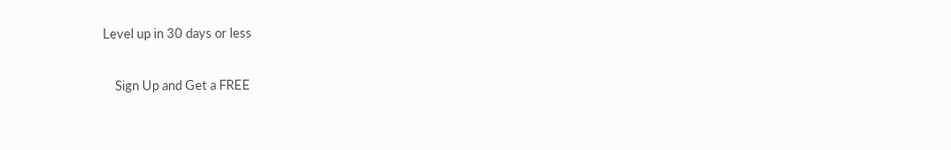Level up in 30 days or less

    Sign Up and Get a FREE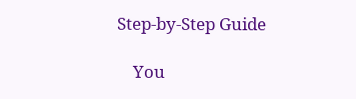Step-by-Step Guide

    You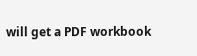will get a PDF workbook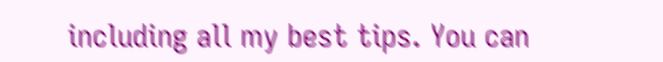including all my best tips. You can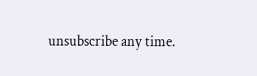unsubscribe any time.